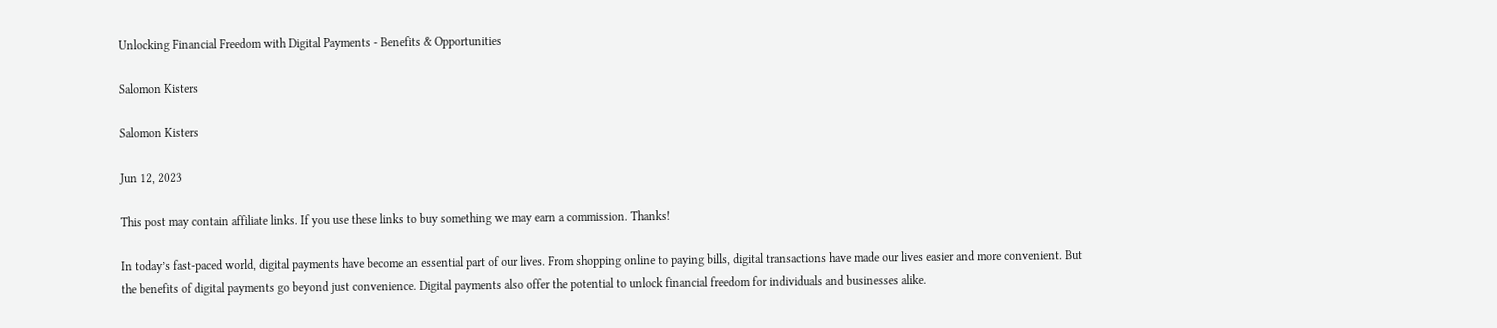Unlocking Financial Freedom with Digital Payments - Benefits & Opportunities

Salomon Kisters

Salomon Kisters

Jun 12, 2023

This post may contain affiliate links. If you use these links to buy something we may earn a commission. Thanks!

In today’s fast-paced world, digital payments have become an essential part of our lives. From shopping online to paying bills, digital transactions have made our lives easier and more convenient. But the benefits of digital payments go beyond just convenience. Digital payments also offer the potential to unlock financial freedom for individuals and businesses alike.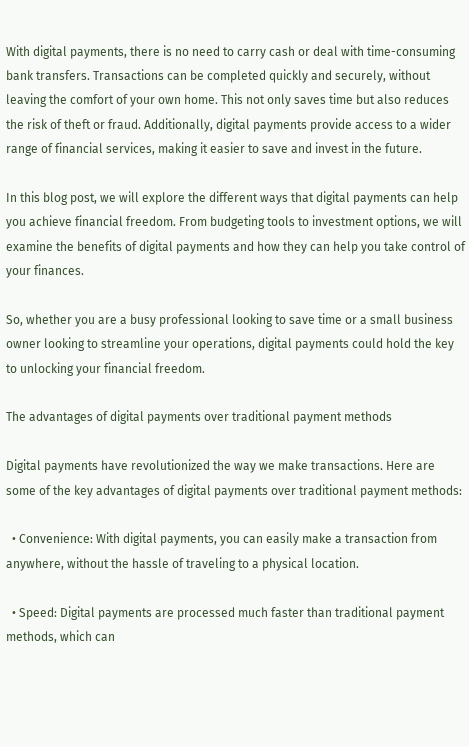With digital payments, there is no need to carry cash or deal with time-consuming bank transfers. Transactions can be completed quickly and securely, without leaving the comfort of your own home. This not only saves time but also reduces the risk of theft or fraud. Additionally, digital payments provide access to a wider range of financial services, making it easier to save and invest in the future.

In this blog post, we will explore the different ways that digital payments can help you achieve financial freedom. From budgeting tools to investment options, we will examine the benefits of digital payments and how they can help you take control of your finances.

So, whether you are a busy professional looking to save time or a small business owner looking to streamline your operations, digital payments could hold the key to unlocking your financial freedom.

The advantages of digital payments over traditional payment methods

Digital payments have revolutionized the way we make transactions. Here are some of the key advantages of digital payments over traditional payment methods:

  • Convenience: With digital payments, you can easily make a transaction from anywhere, without the hassle of traveling to a physical location.

  • Speed: Digital payments are processed much faster than traditional payment methods, which can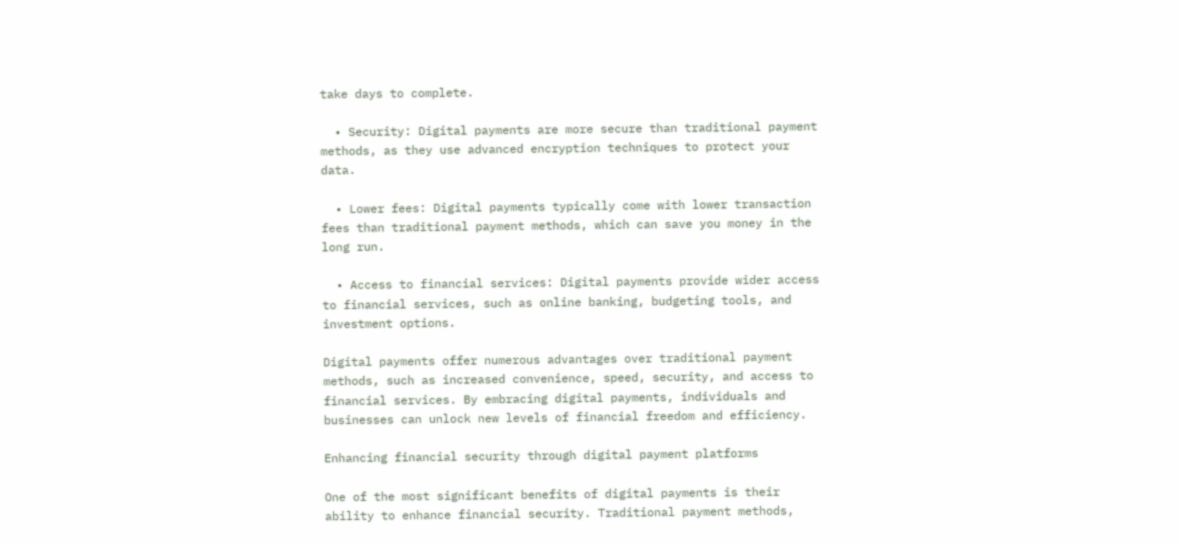take days to complete.

  • Security: Digital payments are more secure than traditional payment methods, as they use advanced encryption techniques to protect your data.

  • Lower fees: Digital payments typically come with lower transaction fees than traditional payment methods, which can save you money in the long run.

  • Access to financial services: Digital payments provide wider access to financial services, such as online banking, budgeting tools, and investment options.

Digital payments offer numerous advantages over traditional payment methods, such as increased convenience, speed, security, and access to financial services. By embracing digital payments, individuals and businesses can unlock new levels of financial freedom and efficiency.

Enhancing financial security through digital payment platforms

One of the most significant benefits of digital payments is their ability to enhance financial security. Traditional payment methods,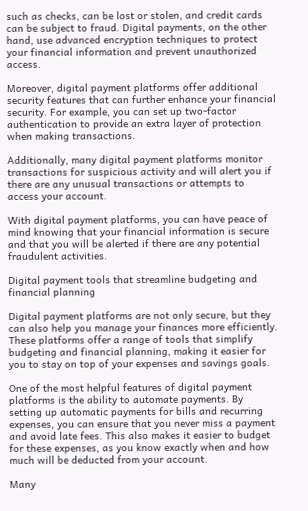such as checks, can be lost or stolen, and credit cards can be subject to fraud. Digital payments, on the other hand, use advanced encryption techniques to protect your financial information and prevent unauthorized access.

Moreover, digital payment platforms offer additional security features that can further enhance your financial security. For example, you can set up two-factor authentication to provide an extra layer of protection when making transactions.

Additionally, many digital payment platforms monitor transactions for suspicious activity and will alert you if there are any unusual transactions or attempts to access your account.

With digital payment platforms, you can have peace of mind knowing that your financial information is secure and that you will be alerted if there are any potential fraudulent activities.

Digital payment tools that streamline budgeting and financial planning

Digital payment platforms are not only secure, but they can also help you manage your finances more efficiently. These platforms offer a range of tools that simplify budgeting and financial planning, making it easier for you to stay on top of your expenses and savings goals.

One of the most helpful features of digital payment platforms is the ability to automate payments. By setting up automatic payments for bills and recurring expenses, you can ensure that you never miss a payment and avoid late fees. This also makes it easier to budget for these expenses, as you know exactly when and how much will be deducted from your account.

Many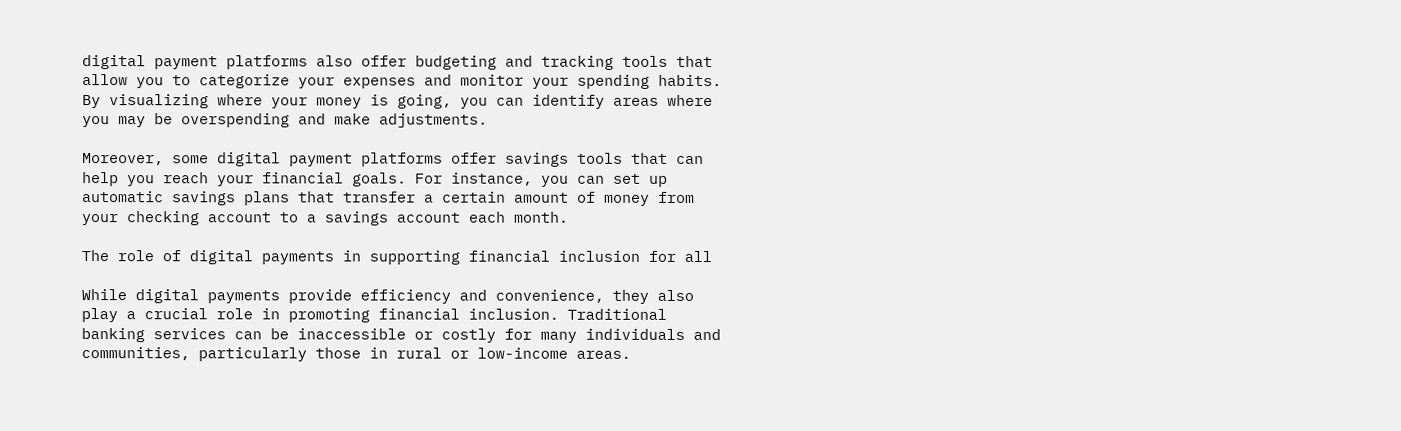digital payment platforms also offer budgeting and tracking tools that allow you to categorize your expenses and monitor your spending habits. By visualizing where your money is going, you can identify areas where you may be overspending and make adjustments.

Moreover, some digital payment platforms offer savings tools that can help you reach your financial goals. For instance, you can set up automatic savings plans that transfer a certain amount of money from your checking account to a savings account each month.

The role of digital payments in supporting financial inclusion for all

While digital payments provide efficiency and convenience, they also play a crucial role in promoting financial inclusion. Traditional banking services can be inaccessible or costly for many individuals and communities, particularly those in rural or low-income areas.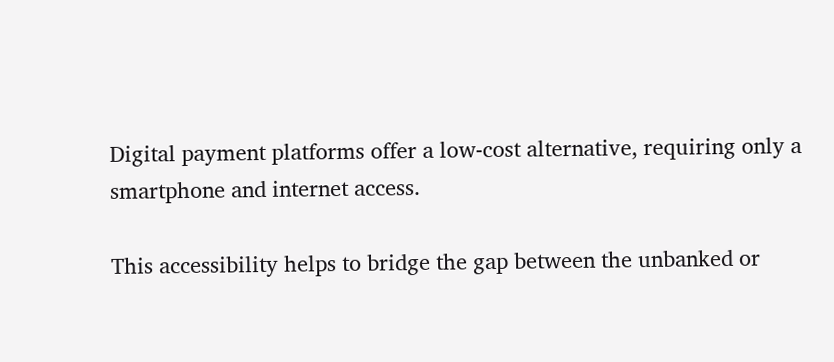Digital payment platforms offer a low-cost alternative, requiring only a smartphone and internet access.

This accessibility helps to bridge the gap between the unbanked or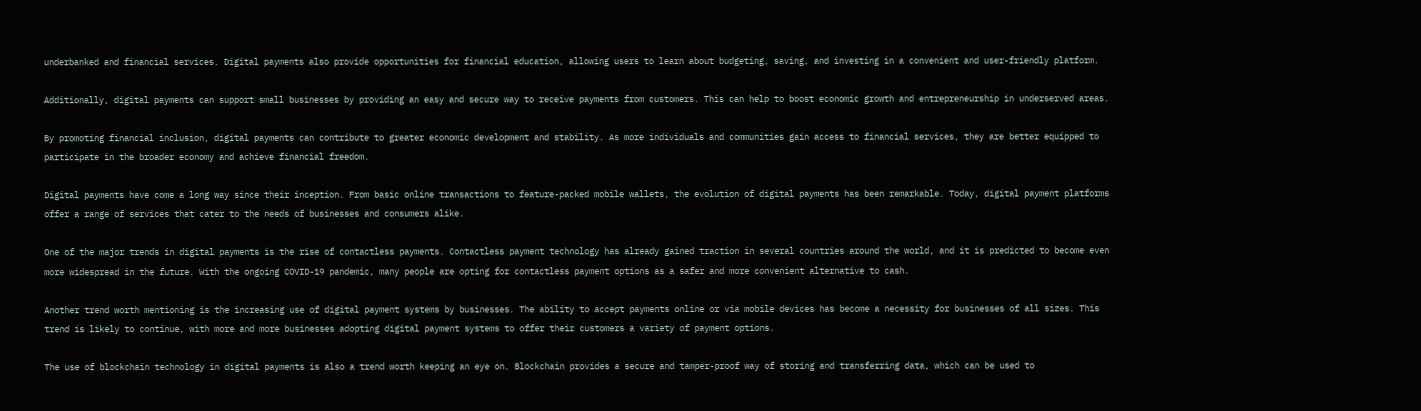underbanked and financial services. Digital payments also provide opportunities for financial education, allowing users to learn about budgeting, saving, and investing in a convenient and user-friendly platform.

Additionally, digital payments can support small businesses by providing an easy and secure way to receive payments from customers. This can help to boost economic growth and entrepreneurship in underserved areas.

By promoting financial inclusion, digital payments can contribute to greater economic development and stability. As more individuals and communities gain access to financial services, they are better equipped to participate in the broader economy and achieve financial freedom.

Digital payments have come a long way since their inception. From basic online transactions to feature-packed mobile wallets, the evolution of digital payments has been remarkable. Today, digital payment platforms offer a range of services that cater to the needs of businesses and consumers alike.

One of the major trends in digital payments is the rise of contactless payments. Contactless payment technology has already gained traction in several countries around the world, and it is predicted to become even more widespread in the future. With the ongoing COVID-19 pandemic, many people are opting for contactless payment options as a safer and more convenient alternative to cash.

Another trend worth mentioning is the increasing use of digital payment systems by businesses. The ability to accept payments online or via mobile devices has become a necessity for businesses of all sizes. This trend is likely to continue, with more and more businesses adopting digital payment systems to offer their customers a variety of payment options.

The use of blockchain technology in digital payments is also a trend worth keeping an eye on. Blockchain provides a secure and tamper-proof way of storing and transferring data, which can be used to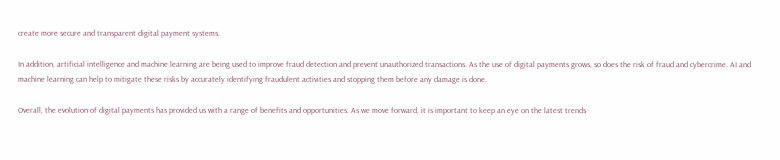create more secure and transparent digital payment systems.

In addition, artificial intelligence and machine learning are being used to improve fraud detection and prevent unauthorized transactions. As the use of digital payments grows, so does the risk of fraud and cybercrime. AI and machine learning can help to mitigate these risks by accurately identifying fraudulent activities and stopping them before any damage is done.

Overall, the evolution of digital payments has provided us with a range of benefits and opportunities. As we move forward, it is important to keep an eye on the latest trends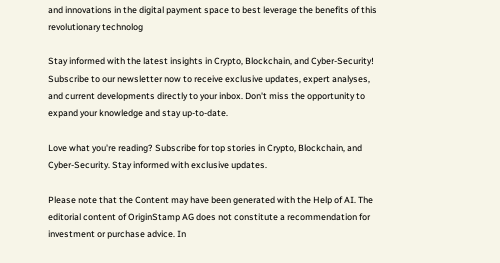and innovations in the digital payment space to best leverage the benefits of this revolutionary technolog

Stay informed with the latest insights in Crypto, Blockchain, and Cyber-Security! Subscribe to our newsletter now to receive exclusive updates, expert analyses, and current developments directly to your inbox. Don't miss the opportunity to expand your knowledge and stay up-to-date.

Love what you're reading? Subscribe for top stories in Crypto, Blockchain, and Cyber-Security. Stay informed with exclusive updates.

Please note that the Content may have been generated with the Help of AI. The editorial content of OriginStamp AG does not constitute a recommendation for investment or purchase advice. In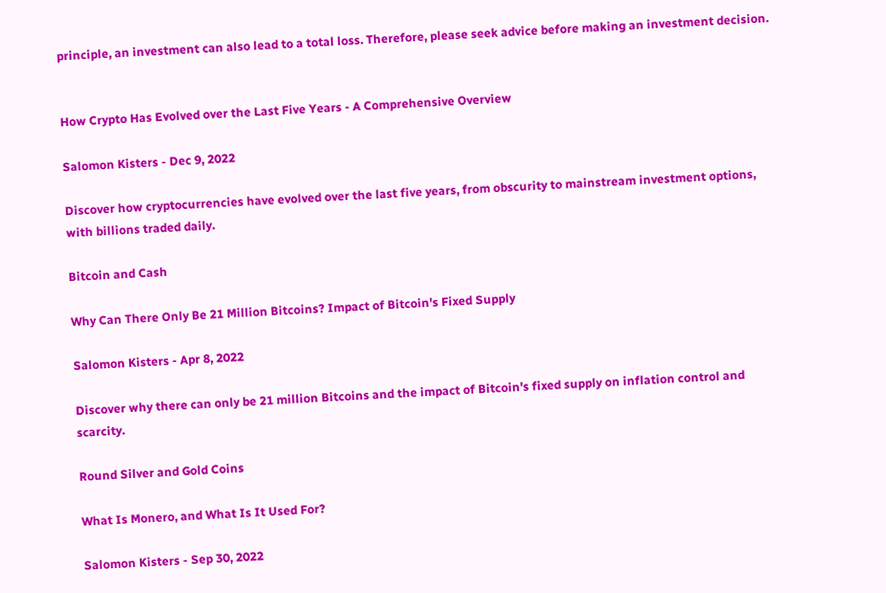principle, an investment can also lead to a total loss. Therefore, please seek advice before making an investment decision.


How Crypto Has Evolved over the Last Five Years - A Comprehensive Overview

Salomon Kisters - Dec 9, 2022

Discover how cryptocurrencies have evolved over the last five years, from obscurity to mainstream investment options, with billions traded daily.

Bitcoin and Cash

Why Can There Only Be 21 Million Bitcoins? Impact of Bitcoin's Fixed Supply

Salomon Kisters - Apr 8, 2022

Discover why there can only be 21 million Bitcoins and the impact of Bitcoin's fixed supply on inflation control and scarcity.

Round Silver and Gold Coins

What Is Monero, and What Is It Used For?

Salomon Kisters - Sep 30, 2022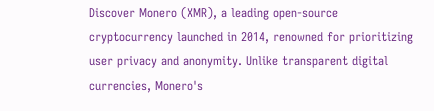Discover Monero (XMR), a leading open-source cryptocurrency launched in 2014, renowned for prioritizing user privacy and anonymity. Unlike transparent digital currencies, Monero's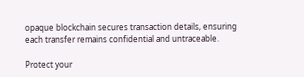opaque blockchain secures transaction details, ensuring each transfer remains confidential and untraceable.

Protect your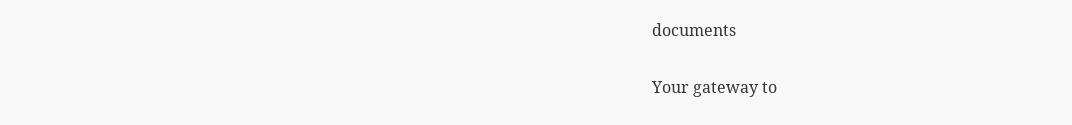documents

Your gateway to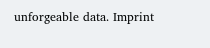unforgeable data. Imprint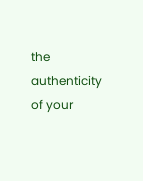the authenticity of your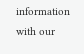information with our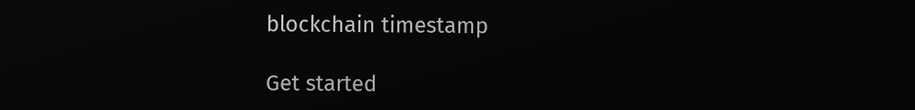blockchain timestamp

Get started